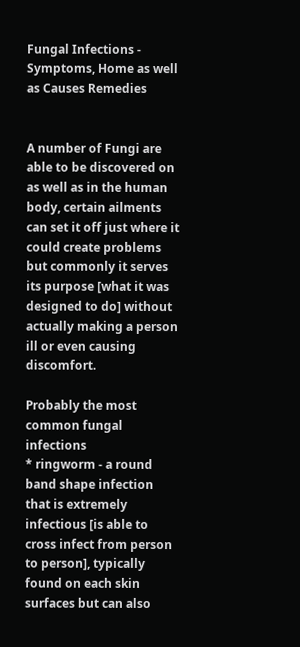Fungal Infections - Symptoms, Home as well as Causes Remedies


A number of Fungi are able to be discovered on as well as in the human body, certain ailments can set it off just where it could create problems but commonly it serves its purpose [what it was designed to do] without actually making a person ill or even causing discomfort.

Probably the most common fungal infections
* ringworm - a round band shape infection that is extremely infectious [is able to cross infect from person to person], typically found on each skin surfaces but can also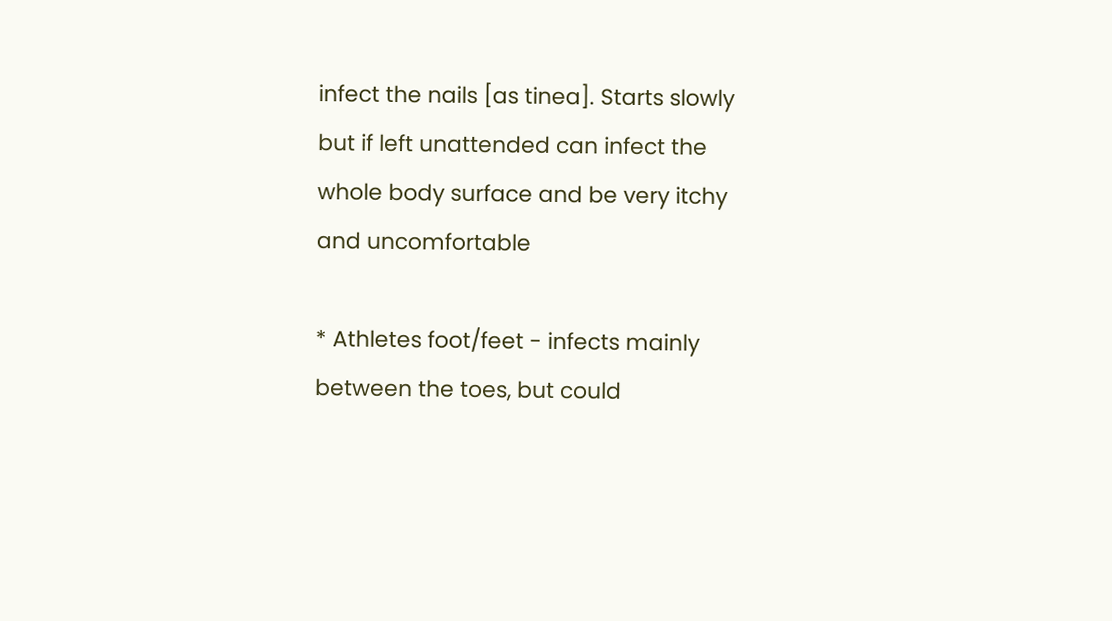infect the nails [as tinea]. Starts slowly but if left unattended can infect the whole body surface and be very itchy and uncomfortable

* Athletes foot/feet - infects mainly between the toes, but could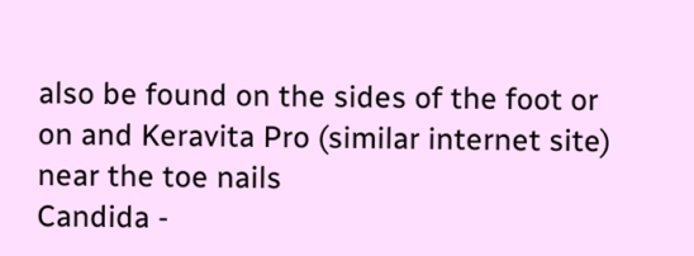also be found on the sides of the foot or on and Keravita Pro (similar internet site) near the toe nails
Candida -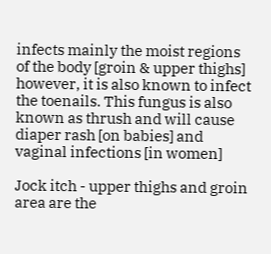infects mainly the moist regions of the body [groin & upper thighs] however, it is also known to infect the toenails. This fungus is also known as thrush and will cause diaper rash [on babies] and vaginal infections [in women]

Jock itch - upper thighs and groin area are the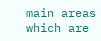main areas which are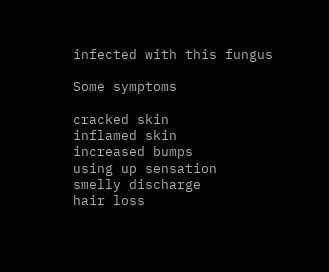infected with this fungus

Some symptoms

cracked skin
inflamed skin
increased bumps
using up sensation
smelly discharge
hair loss